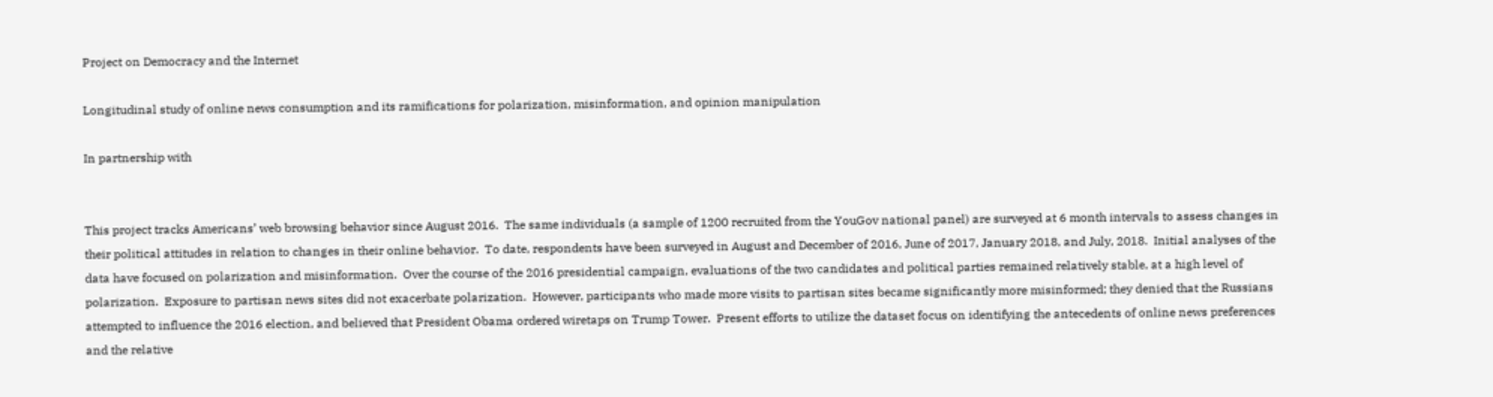Project on Democracy and the Internet

Longitudinal study of online news consumption and its ramifications for polarization, misinformation, and opinion manipulation

In partnership with


This project tracks Americans’ web browsing behavior since August 2016.  The same individuals (a sample of 1200 recruited from the YouGov national panel) are surveyed at 6 month intervals to assess changes in their political attitudes in relation to changes in their online behavior.  To date, respondents have been surveyed in August and December of 2016, June of 2017, January 2018, and July, 2018.  Initial analyses of the data have focused on polarization and misinformation.  Over the course of the 2016 presidential campaign, evaluations of the two candidates and political parties remained relatively stable, at a high level of polarization.  Exposure to partisan news sites did not exacerbate polarization.  However, participants who made more visits to partisan sites became significantly more misinformed; they denied that the Russians attempted to influence the 2016 election, and believed that President Obama ordered wiretaps on Trump Tower.  Present efforts to utilize the dataset focus on identifying the antecedents of online news preferences and the relative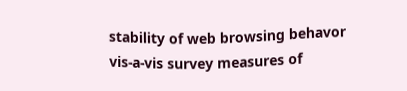stability of web browsing behavor vis-a-vis survey measures of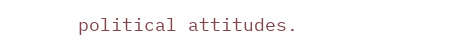political attitudes.